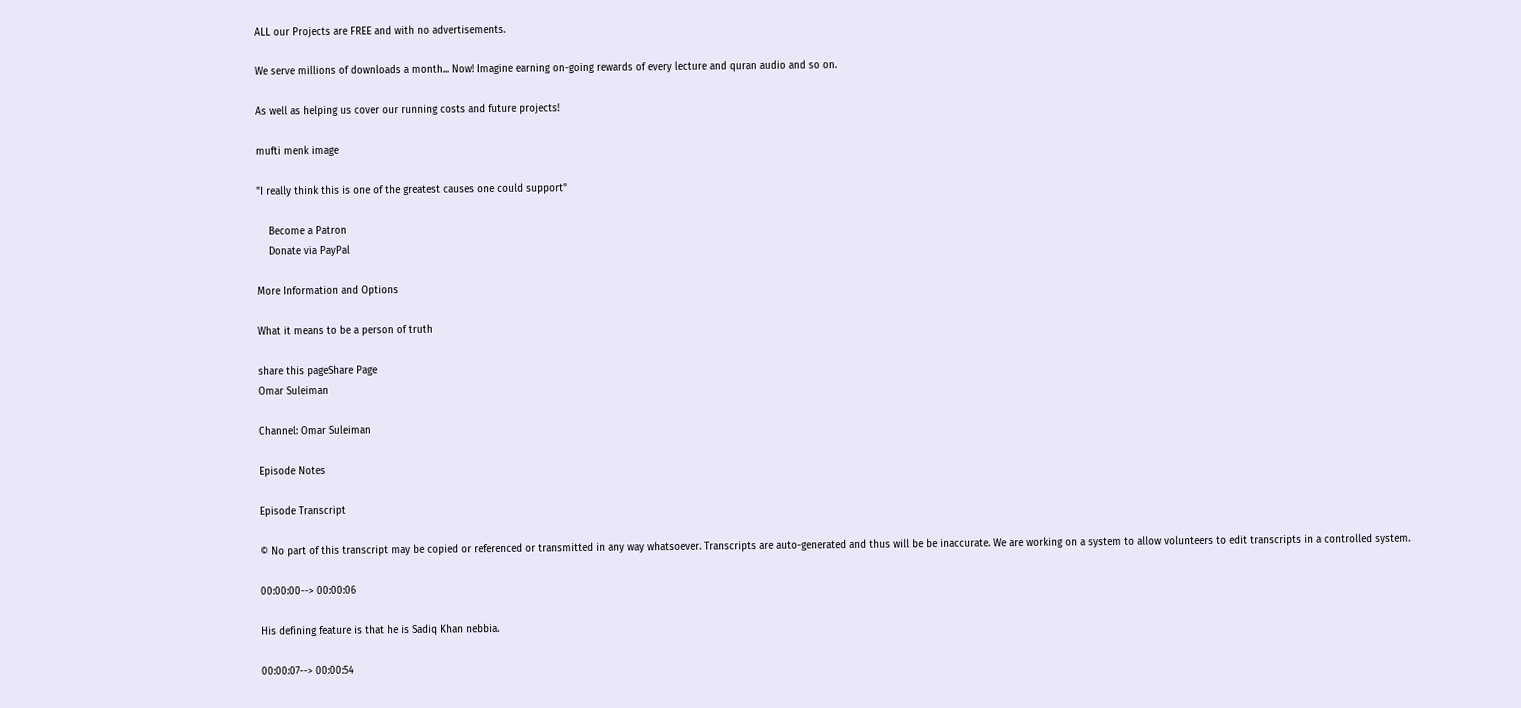ALL our Projects are FREE and with no advertisements.

We serve millions of downloads a month... Now! Imagine earning on-going rewards of every lecture and quran audio and so on.

As well as helping us cover our running costs and future projects!

mufti menk image

"I really think this is one of the greatest causes one could support"

    Become a Patron
    Donate via PayPal

More Information and Options

What it means to be a person of truth

share this pageShare Page
Omar Suleiman

Channel: Omar Suleiman

Episode Notes

Episode Transcript

© No part of this transcript may be copied or referenced or transmitted in any way whatsoever. Transcripts are auto-generated and thus will be be inaccurate. We are working on a system to allow volunteers to edit transcripts in a controlled system.

00:00:00--> 00:00:06

His defining feature is that he is Sadiq Khan nebbia.

00:00:07--> 00:00:54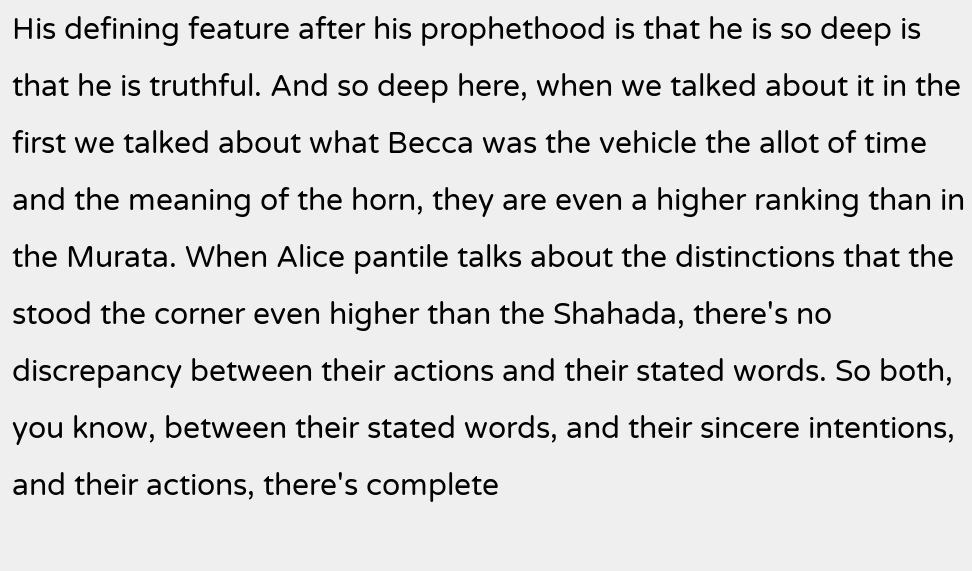His defining feature after his prophethood is that he is so deep is that he is truthful. And so deep here, when we talked about it in the first we talked about what Becca was the vehicle the allot of time and the meaning of the horn, they are even a higher ranking than in the Murata. When Alice pantile talks about the distinctions that the stood the corner even higher than the Shahada, there's no discrepancy between their actions and their stated words. So both, you know, between their stated words, and their sincere intentions, and their actions, there's complete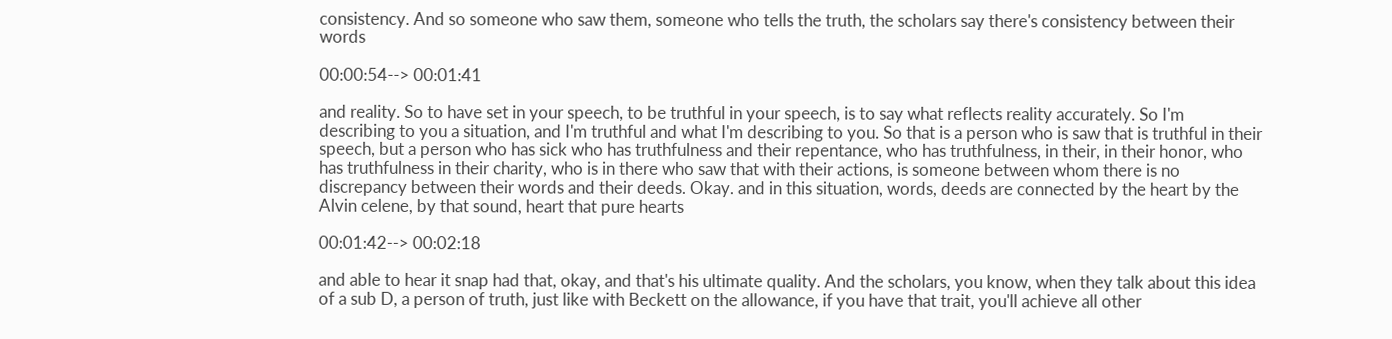consistency. And so someone who saw them, someone who tells the truth, the scholars say there's consistency between their words

00:00:54--> 00:01:41

and reality. So to have set in your speech, to be truthful in your speech, is to say what reflects reality accurately. So I'm describing to you a situation, and I'm truthful and what I'm describing to you. So that is a person who is saw that is truthful in their speech, but a person who has sick who has truthfulness and their repentance, who has truthfulness, in their, in their honor, who has truthfulness in their charity, who is in there who saw that with their actions, is someone between whom there is no discrepancy between their words and their deeds. Okay. and in this situation, words, deeds are connected by the heart by the Alvin celene, by that sound, heart that pure hearts

00:01:42--> 00:02:18

and able to hear it snap had that, okay, and that's his ultimate quality. And the scholars, you know, when they talk about this idea of a sub D, a person of truth, just like with Beckett on the allowance, if you have that trait, you'll achieve all other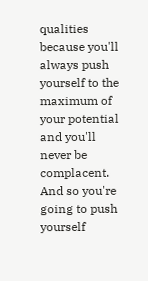qualities because you'll always push yourself to the maximum of your potential and you'll never be complacent. And so you're going to push yourself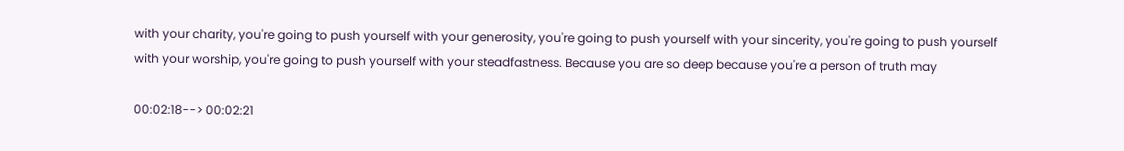with your charity, you're going to push yourself with your generosity, you're going to push yourself with your sincerity, you're going to push yourself with your worship, you're going to push yourself with your steadfastness. Because you are so deep because you're a person of truth may

00:02:18--> 00:02:21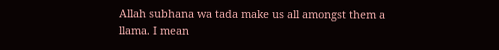Allah subhana wa tada make us all amongst them a llama. I mean